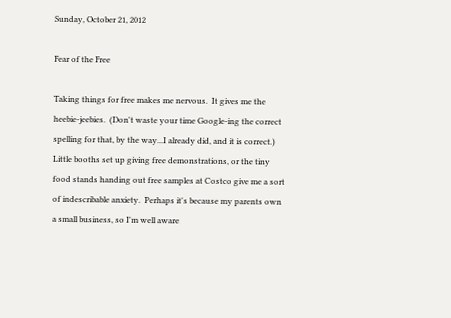Sunday, October 21, 2012

Fear of the Free

Taking things for free makes me nervous.  It gives me the heebie-jeebies.  (Don't waste your time Google-ing the correct spelling for that, by the way...I already did, and it is correct.)  Little booths set up giving free demonstrations, or the tiny food stands handing out free samples at Costco give me a sort of indescribable anxiety.  Perhaps it's because my parents own a small business, so I'm well aware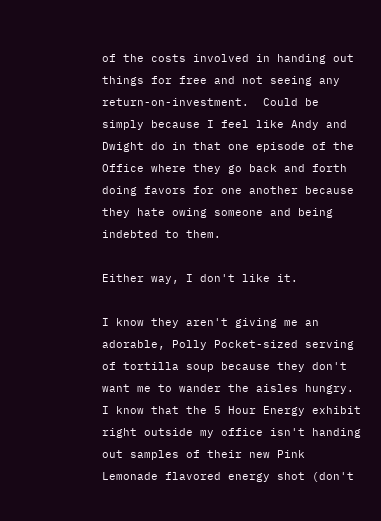of the costs involved in handing out things for free and not seeing any return-on-investment.  Could be simply because I feel like Andy and Dwight do in that one episode of the Office where they go back and forth doing favors for one another because they hate owing someone and being indebted to them.

Either way, I don't like it.

I know they aren't giving me an adorable, Polly Pocket-sized serving of tortilla soup because they don't want me to wander the aisles hungry. I know that the 5 Hour Energy exhibit right outside my office isn't handing out samples of their new Pink Lemonade flavored energy shot (don't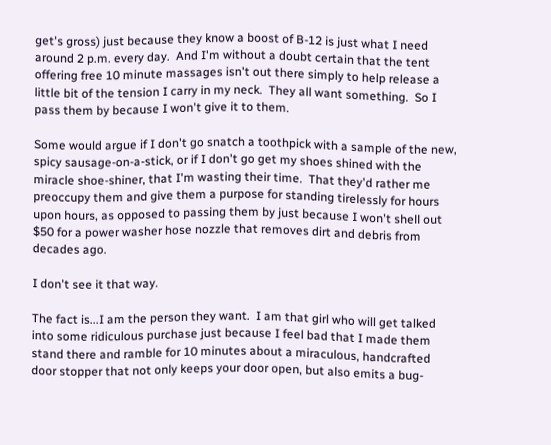get's gross) just because they know a boost of B-12 is just what I need around 2 p.m. every day.  And I'm without a doubt certain that the tent offering free 10 minute massages isn't out there simply to help release a little bit of the tension I carry in my neck.  They all want something.  So I pass them by because I won't give it to them.

Some would argue if I don't go snatch a toothpick with a sample of the new, spicy sausage-on-a-stick, or if I don't go get my shoes shined with the miracle shoe-shiner, that I'm wasting their time.  That they'd rather me preoccupy them and give them a purpose for standing tirelessly for hours upon hours, as opposed to passing them by just because I won't shell out $50 for a power washer hose nozzle that removes dirt and debris from decades ago.

I don't see it that way.

The fact is...I am the person they want.  I am that girl who will get talked into some ridiculous purchase just because I feel bad that I made them stand there and ramble for 10 minutes about a miraculous, handcrafted door stopper that not only keeps your door open, but also emits a bug-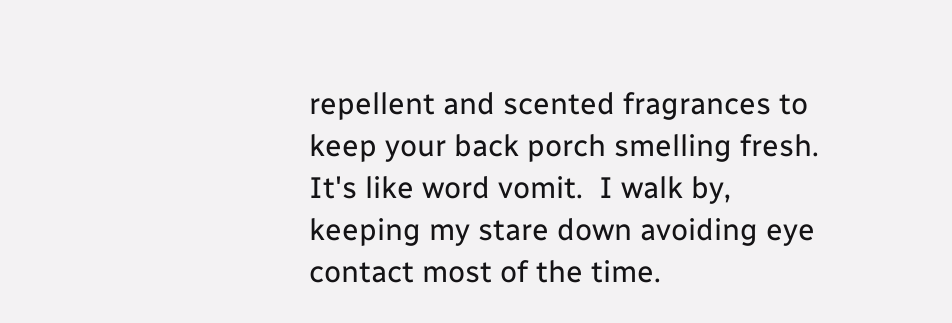repellent and scented fragrances to keep your back porch smelling fresh.  It's like word vomit.  I walk by, keeping my stare down avoiding eye contact most of the time.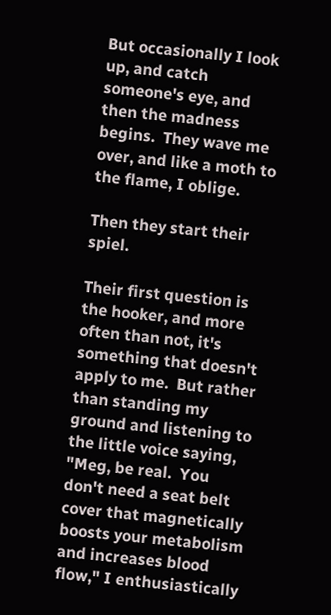But occasionally I look up, and catch someone's eye, and then the madness begins.  They wave me over, and like a moth to the flame, I oblige.

Then they start their spiel.

Their first question is the hooker, and more often than not, it's something that doesn't apply to me.  But rather than standing my ground and listening to the little voice saying, "Meg, be real.  You don't need a seat belt cover that magnetically boosts your metabolism and increases blood flow," I enthusiastically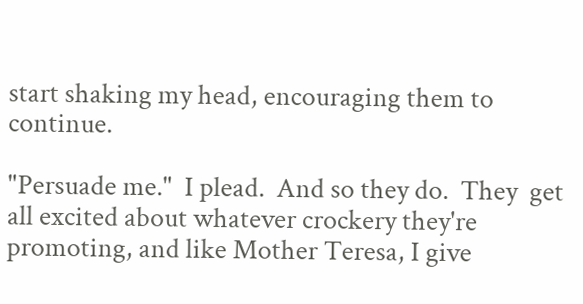start shaking my head, encouraging them to continue.

"Persuade me."  I plead.  And so they do.  They  get all excited about whatever crockery they're promoting, and like Mother Teresa, I give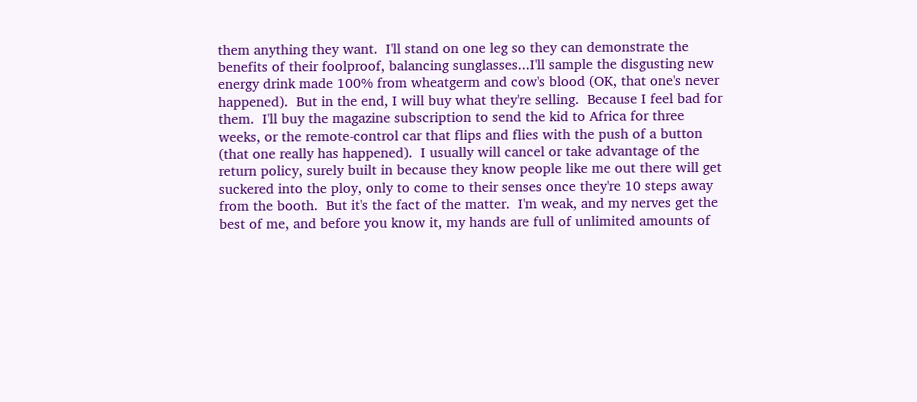them anything they want.  I'll stand on one leg so they can demonstrate the benefits of their foolproof, balancing sunglasses...I'll sample the disgusting new energy drink made 100% from wheatgerm and cow's blood (OK, that one's never happened).  But in the end, I will buy what they're selling.  Because I feel bad for them.  I'll buy the magazine subscription to send the kid to Africa for three weeks, or the remote-control car that flips and flies with the push of a button (that one really has happened).  I usually will cancel or take advantage of the return policy, surely built in because they know people like me out there will get suckered into the ploy, only to come to their senses once they're 10 steps away from the booth.  But it's the fact of the matter.  I'm weak, and my nerves get the best of me, and before you know it, my hands are full of unlimited amounts of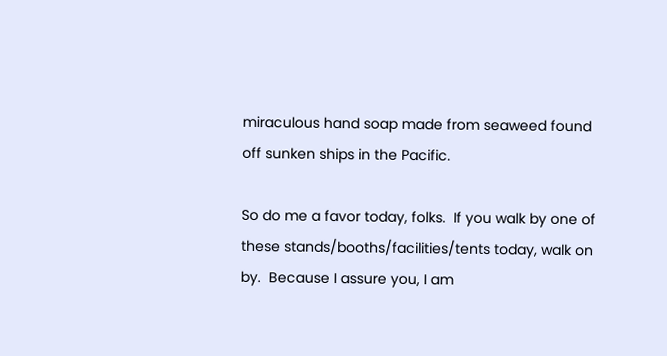miraculous hand soap made from seaweed found off sunken ships in the Pacific.

So do me a favor today, folks.  If you walk by one of these stands/booths/facilities/tents today, walk on by.  Because I assure you, I am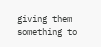giving them something to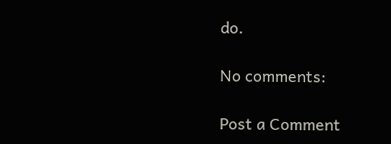do.

No comments:

Post a Comment